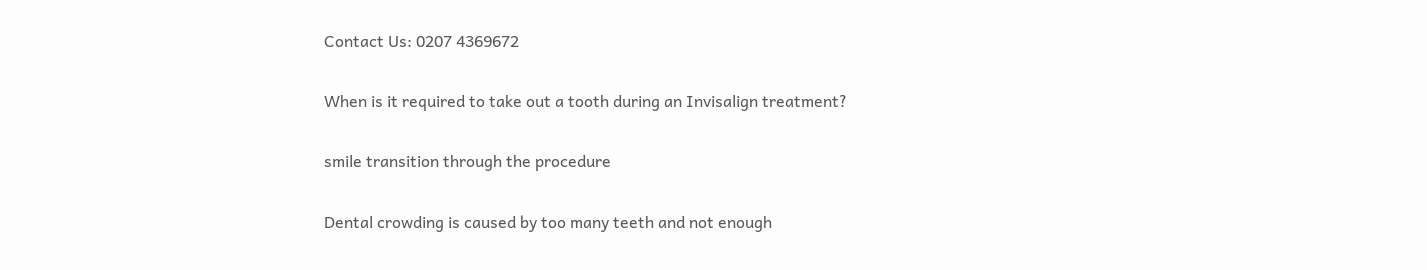Contact Us: 0207 4369672

When is it required to take out a tooth during an Invisalign treatment?

smile transition through the procedure

Dental crowding is caused by too many teeth and not enough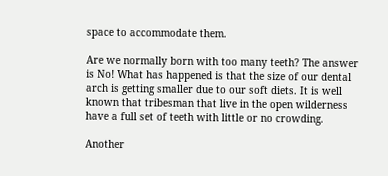space to accommodate them.

Are we normally born with too many teeth? The answer is No! What has happened is that the size of our dental arch is getting smaller due to our soft diets. It is well known that tribesman that live in the open wilderness have a full set of teeth with little or no crowding.

Another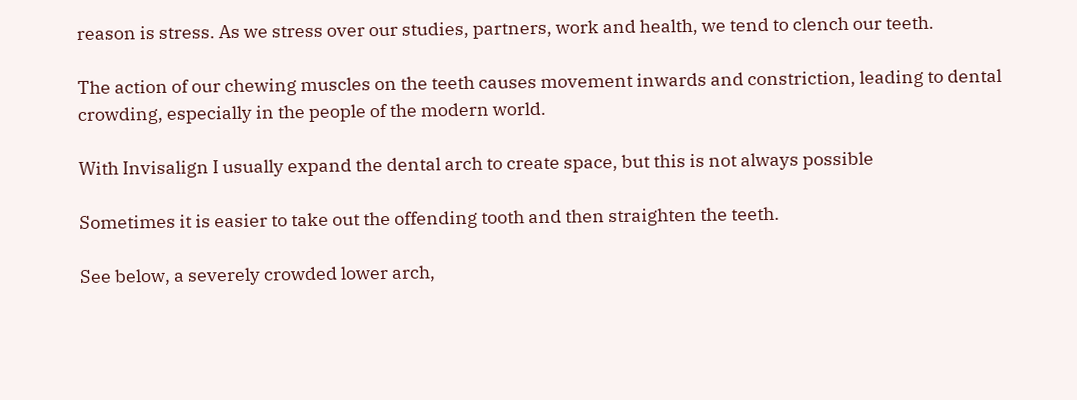reason is stress. As we stress over our studies, partners, work and health, we tend to clench our teeth.

The action of our chewing muscles on the teeth causes movement inwards and constriction, leading to dental crowding, especially in the people of the modern world.

With Invisalign I usually expand the dental arch to create space, but this is not always possible

Sometimes it is easier to take out the offending tooth and then straighten the teeth.

See below, a severely crowded lower arch,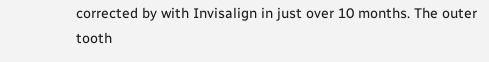corrected by with Invisalign in just over 10 months. The outer tooth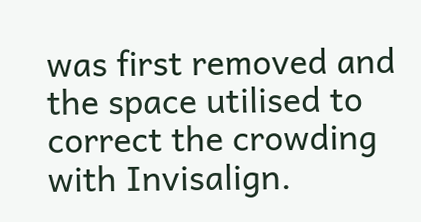was first removed and the space utilised to correct the crowding with Invisalign.